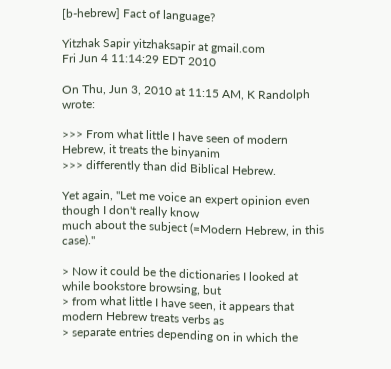[b-hebrew] Fact of language?

Yitzhak Sapir yitzhaksapir at gmail.com
Fri Jun 4 11:14:29 EDT 2010

On Thu, Jun 3, 2010 at 11:15 AM, K Randolph wrote:

>>> From what little I have seen of modern Hebrew, it treats the binyanim
>>> differently than did Biblical Hebrew.

Yet again, "Let me voice an expert opinion even though I don't really know
much about the subject (=Modern Hebrew, in this case)."

> Now it could be the dictionaries I looked at while bookstore browsing, but
> from what little I have seen, it appears that modern Hebrew treats verbs as
> separate entries depending on in which the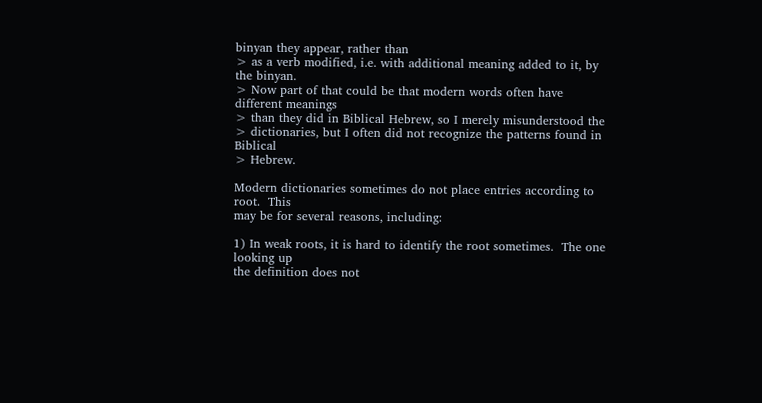binyan they appear, rather than
> as a verb modified, i.e. with additional meaning added to it, by the binyan.
> Now part of that could be that modern words often have different meanings
> than they did in Biblical Hebrew, so I merely misunderstood the
> dictionaries, but I often did not recognize the patterns found in Biblical
> Hebrew.

Modern dictionaries sometimes do not place entries according to root.  This
may be for several reasons, including:

1) In weak roots, it is hard to identify the root sometimes.  The one looking up
the definition does not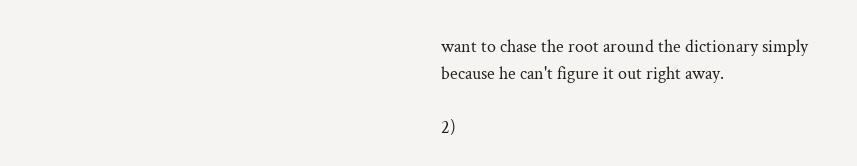want to chase the root around the dictionary simply
because he can't figure it out right away.

2)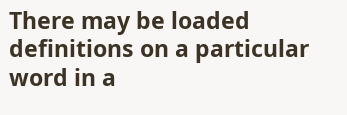There may be loaded definitions on a particular word in a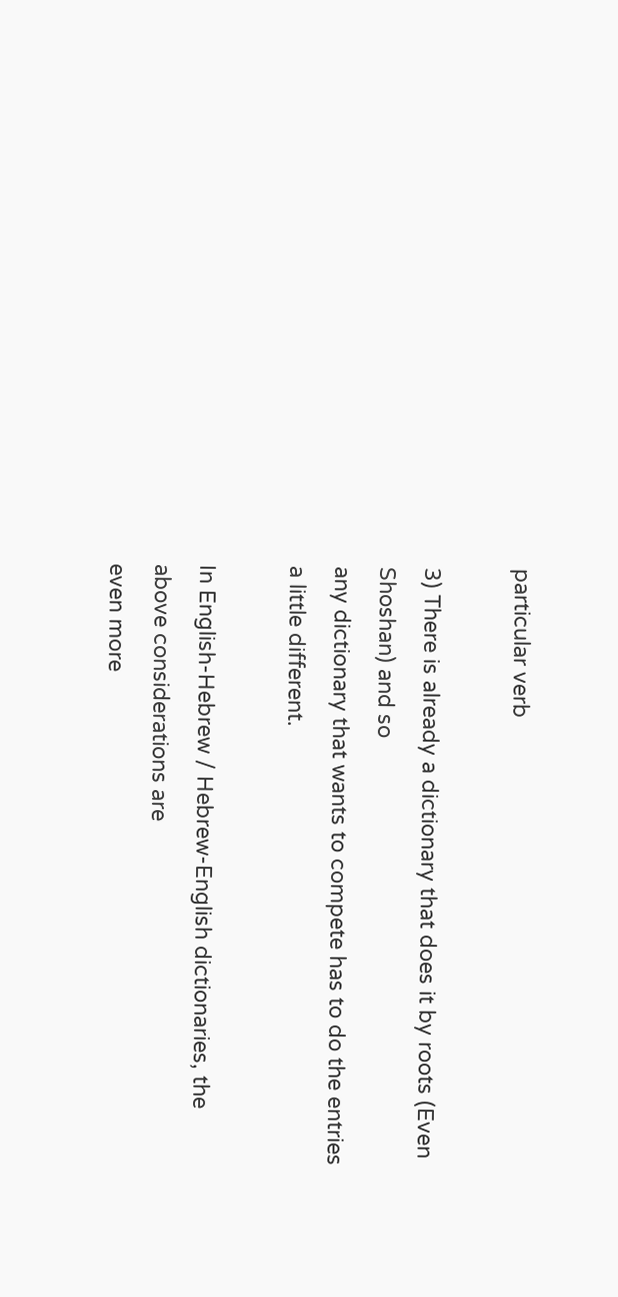particular verb

3) There is already a dictionary that does it by roots (Even Shoshan) and so
any dictionary that wants to compete has to do the entries a little different.

In English-Hebrew / Hebrew-English dictionaries, the above considerations are
even more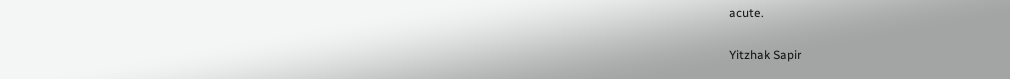acute.

Yitzhak Sapir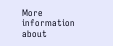More information about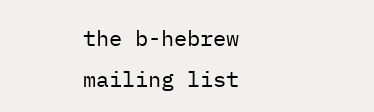the b-hebrew mailing list